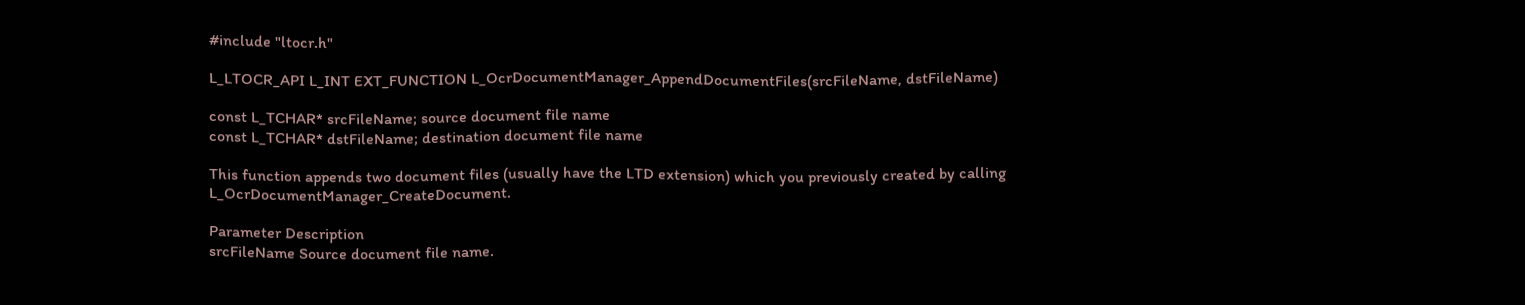#include "ltocr.h"

L_LTOCR_API L_INT EXT_FUNCTION L_OcrDocumentManager_AppendDocumentFiles(srcFileName, dstFileName)

const L_TCHAR* srcFileName; source document file name
const L_TCHAR* dstFileName; destination document file name

This function appends two document files (usually have the LTD extension) which you previously created by calling L_OcrDocumentManager_CreateDocument.

Parameter Description
srcFileName Source document file name.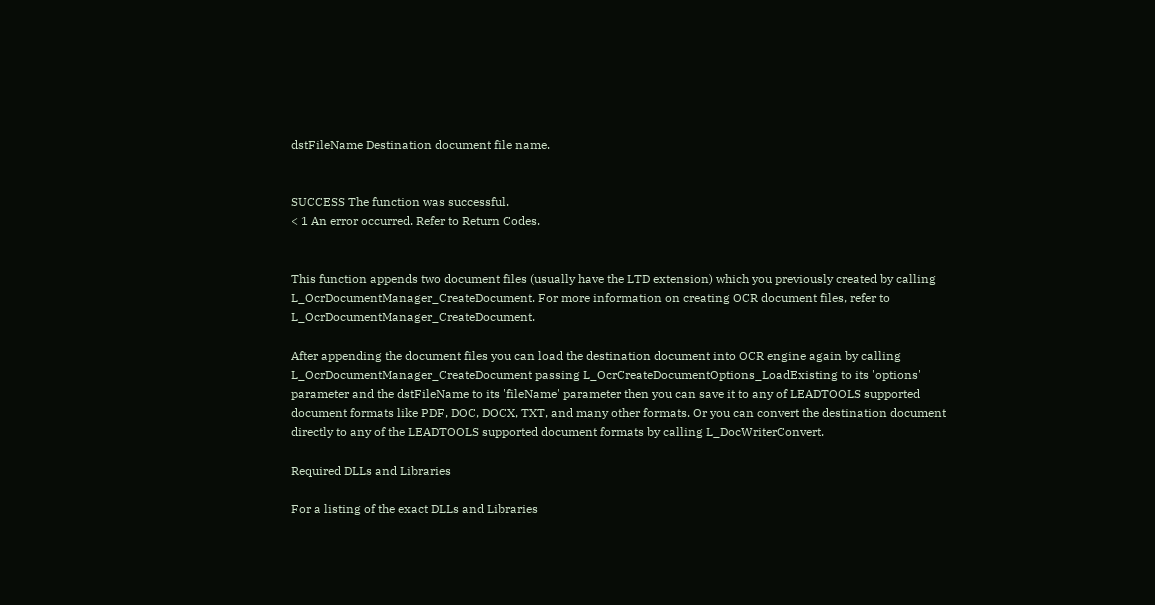dstFileName Destination document file name.


SUCCESS The function was successful.
< 1 An error occurred. Refer to Return Codes.


This function appends two document files (usually have the LTD extension) which you previously created by calling L_OcrDocumentManager_CreateDocument. For more information on creating OCR document files, refer to L_OcrDocumentManager_CreateDocument.

After appending the document files you can load the destination document into OCR engine again by calling L_OcrDocumentManager_CreateDocument passing L_OcrCreateDocumentOptions_LoadExisting to its 'options' parameter and the dstFileName to its 'fileName' parameter then you can save it to any of LEADTOOLS supported document formats like PDF, DOC, DOCX, TXT, and many other formats. Or you can convert the destination document directly to any of the LEADTOOLS supported document formats by calling L_DocWriterConvert.

Required DLLs and Libraries

For a listing of the exact DLLs and Libraries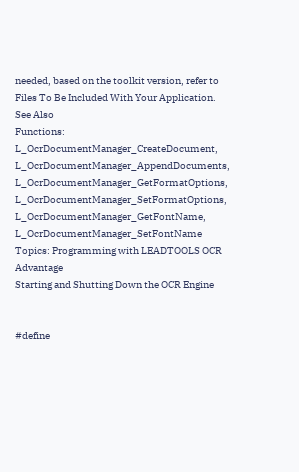needed, based on the toolkit version, refer to Files To Be Included With Your Application.
See Also
Functions: L_OcrDocumentManager_CreateDocument, L_OcrDocumentManager_AppendDocuments, L_OcrDocumentManager_GetFormatOptions, L_OcrDocumentManager_SetFormatOptions, L_OcrDocumentManager_GetFontName, L_OcrDocumentManager_SetFontName
Topics: Programming with LEADTOOLS OCR Advantage
Starting and Shutting Down the OCR Engine


#define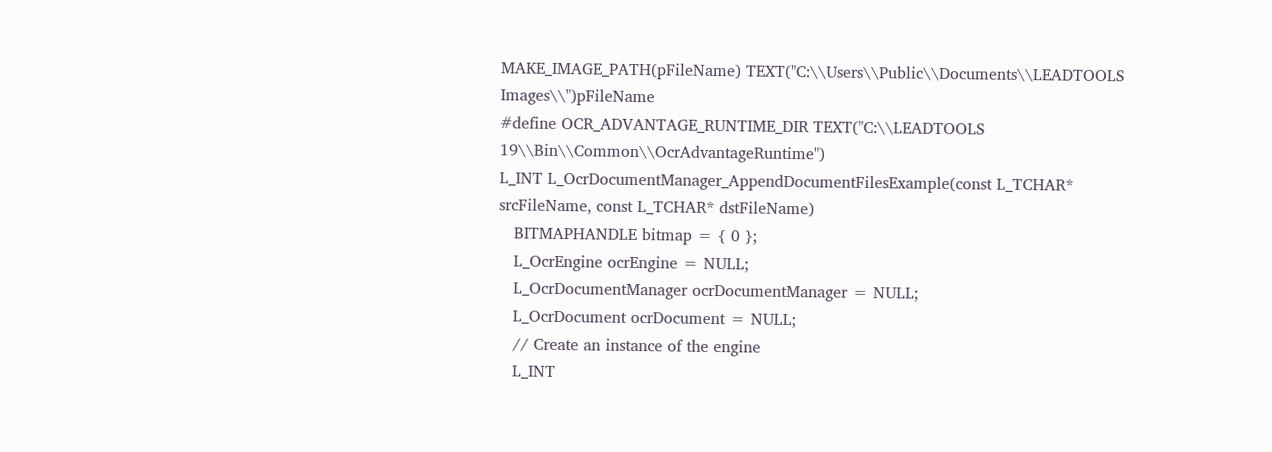MAKE_IMAGE_PATH(pFileName) TEXT("C:\\Users\\Public\\Documents\\LEADTOOLS Images\\")pFileName
#define OCR_ADVANTAGE_RUNTIME_DIR TEXT("C:\\LEADTOOLS 19\\Bin\\Common\\OcrAdvantageRuntime")
L_INT L_OcrDocumentManager_AppendDocumentFilesExample(const L_TCHAR* srcFileName, const L_TCHAR* dstFileName)
   BITMAPHANDLE bitmap = { 0 };
   L_OcrEngine ocrEngine = NULL;
   L_OcrDocumentManager ocrDocumentManager = NULL;
   L_OcrDocument ocrDocument = NULL;
   // Create an instance of the engine
   L_INT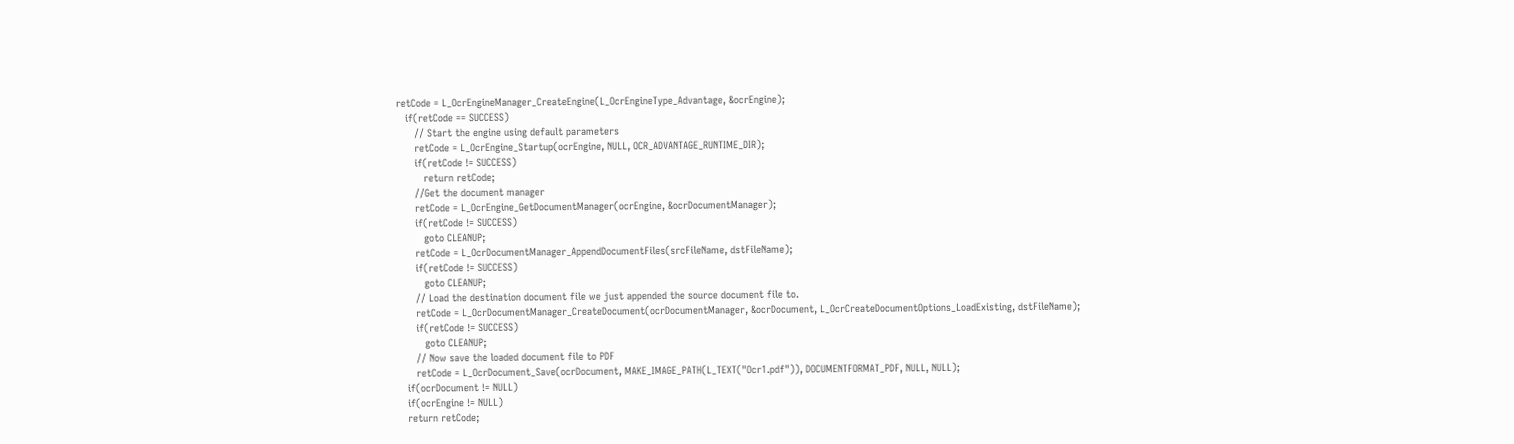retCode = L_OcrEngineManager_CreateEngine(L_OcrEngineType_Advantage, &ocrEngine);
   if(retCode == SUCCESS)
      // Start the engine using default parameters
      retCode = L_OcrEngine_Startup(ocrEngine, NULL, OCR_ADVANTAGE_RUNTIME_DIR);
      if(retCode != SUCCESS)
         return retCode;
      //Get the document manager
      retCode = L_OcrEngine_GetDocumentManager(ocrEngine, &ocrDocumentManager);
      if(retCode != SUCCESS)
         goto CLEANUP;
      retCode = L_OcrDocumentManager_AppendDocumentFiles(srcFileName, dstFileName);
      if(retCode != SUCCESS)
         goto CLEANUP;
      // Load the destination document file we just appended the source document file to.
      retCode = L_OcrDocumentManager_CreateDocument(ocrDocumentManager, &ocrDocument, L_OcrCreateDocumentOptions_LoadExisting, dstFileName);
      if(retCode != SUCCESS)
         goto CLEANUP;
      // Now save the loaded document file to PDF
      retCode = L_OcrDocument_Save(ocrDocument, MAKE_IMAGE_PATH(L_TEXT("Ocr1.pdf")), DOCUMENTFORMAT_PDF, NULL, NULL);
   if(ocrDocument != NULL)
   if(ocrEngine != NULL)
   return retCode;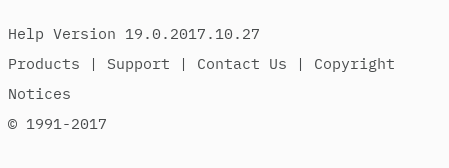Help Version 19.0.2017.10.27
Products | Support | Contact Us | Copyright Notices
© 1991-2017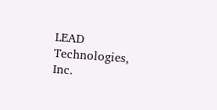LEAD Technologies, Inc.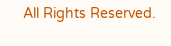All Rights Reserved.